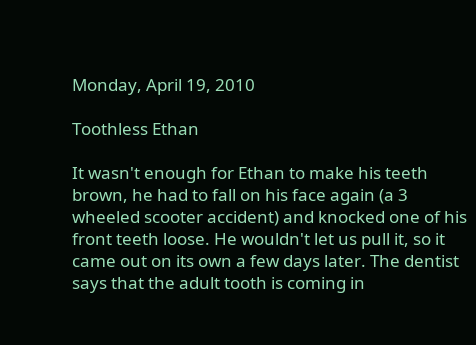Monday, April 19, 2010

Toothless Ethan

It wasn't enough for Ethan to make his teeth brown, he had to fall on his face again (a 3 wheeled scooter accident) and knocked one of his front teeth loose. He wouldn't let us pull it, so it came out on its own a few days later. The dentist says that the adult tooth is coming in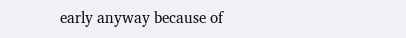early anyway because of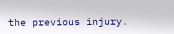the previous injury.